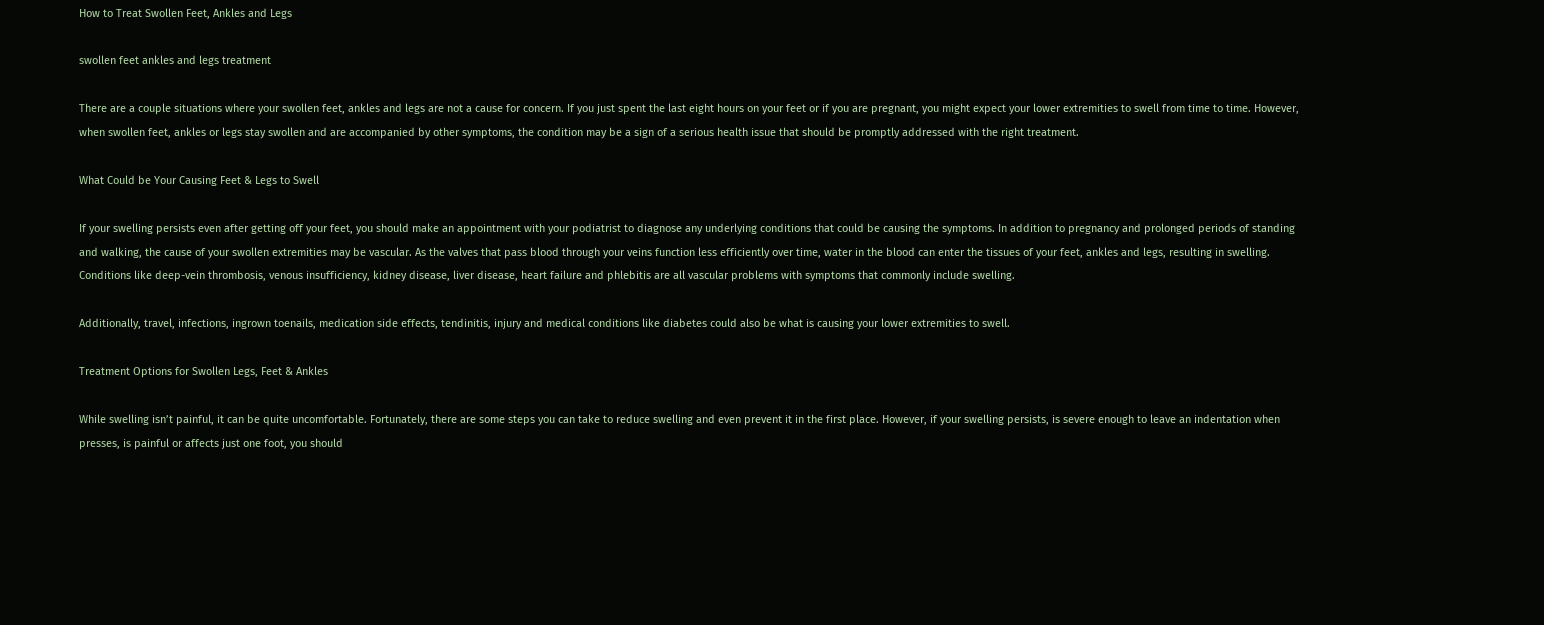How to Treat Swollen Feet, Ankles and Legs

swollen feet ankles and legs treatment

There are a couple situations where your swollen feet, ankles and legs are not a cause for concern. If you just spent the last eight hours on your feet or if you are pregnant, you might expect your lower extremities to swell from time to time. However, when swollen feet, ankles or legs stay swollen and are accompanied by other symptoms, the condition may be a sign of a serious health issue that should be promptly addressed with the right treatment.

What Could be Your Causing Feet & Legs to Swell

If your swelling persists even after getting off your feet, you should make an appointment with your podiatrist to diagnose any underlying conditions that could be causing the symptoms. In addition to pregnancy and prolonged periods of standing and walking, the cause of your swollen extremities may be vascular. As the valves that pass blood through your veins function less efficiently over time, water in the blood can enter the tissues of your feet, ankles and legs, resulting in swelling. Conditions like deep-vein thrombosis, venous insufficiency, kidney disease, liver disease, heart failure and phlebitis are all vascular problems with symptoms that commonly include swelling.

Additionally, travel, infections, ingrown toenails, medication side effects, tendinitis, injury and medical conditions like diabetes could also be what is causing your lower extremities to swell.

Treatment Options for Swollen Legs, Feet & Ankles

While swelling isn’t painful, it can be quite uncomfortable. Fortunately, there are some steps you can take to reduce swelling and even prevent it in the first place. However, if your swelling persists, is severe enough to leave an indentation when presses, is painful or affects just one foot, you should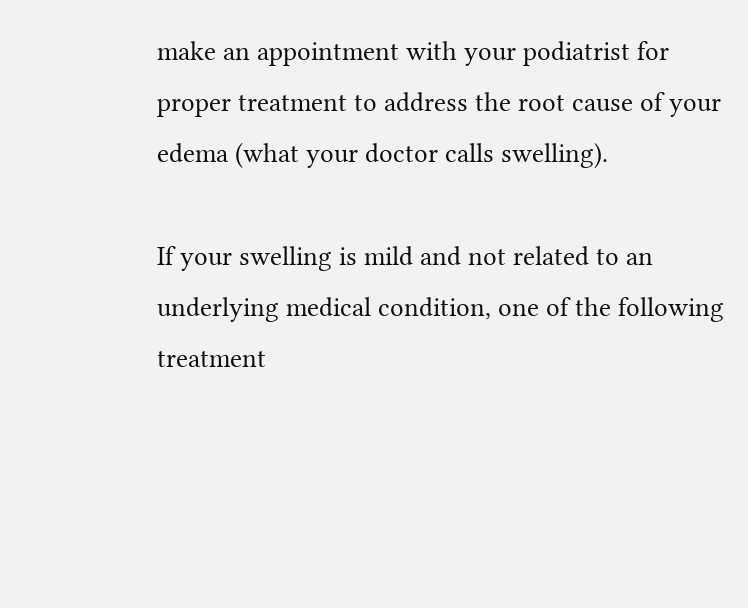make an appointment with your podiatrist for proper treatment to address the root cause of your edema (what your doctor calls swelling).

If your swelling is mild and not related to an underlying medical condition, one of the following treatment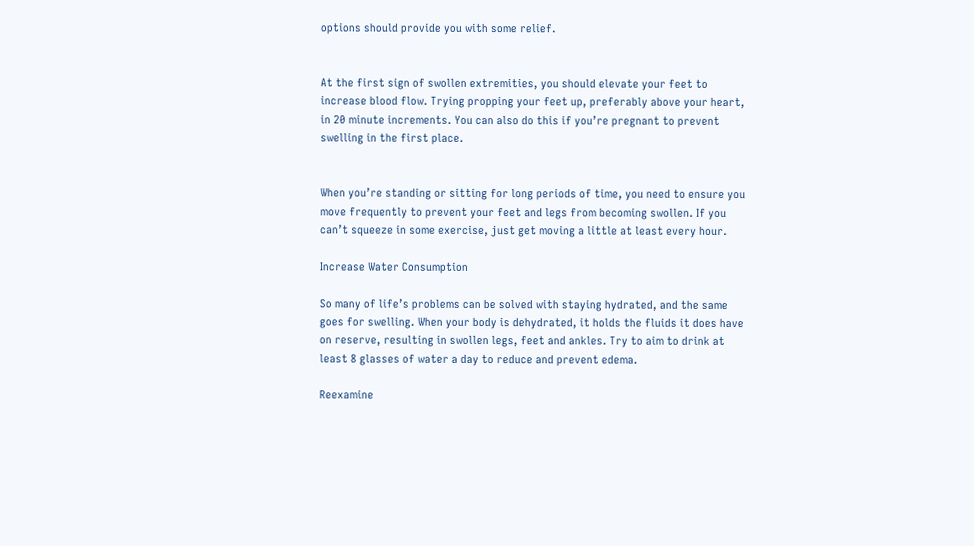options should provide you with some relief.


At the first sign of swollen extremities, you should elevate your feet to increase blood flow. Trying propping your feet up, preferably above your heart, in 20 minute increments. You can also do this if you’re pregnant to prevent swelling in the first place.


When you’re standing or sitting for long periods of time, you need to ensure you move frequently to prevent your feet and legs from becoming swollen. If you can’t squeeze in some exercise, just get moving a little at least every hour.

Increase Water Consumption

So many of life’s problems can be solved with staying hydrated, and the same goes for swelling. When your body is dehydrated, it holds the fluids it does have on reserve, resulting in swollen legs, feet and ankles. Try to aim to drink at least 8 glasses of water a day to reduce and prevent edema.

Reexamine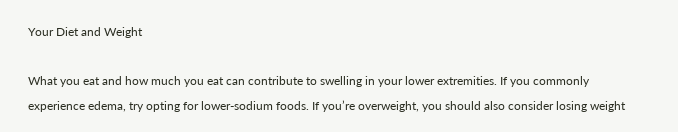Your Diet and Weight

What you eat and how much you eat can contribute to swelling in your lower extremities. If you commonly experience edema, try opting for lower-sodium foods. If you’re overweight, you should also consider losing weight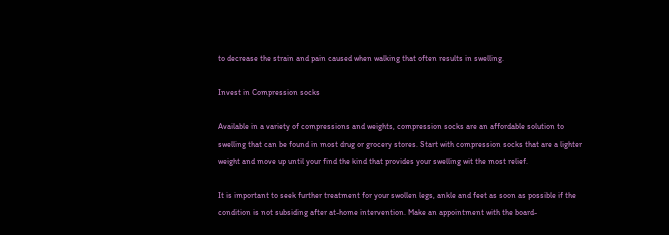to decrease the strain and pain caused when walking that often results in swelling.

Invest in Compression socks

Available in a variety of compressions and weights, compression socks are an affordable solution to swelling that can be found in most drug or grocery stores. Start with compression socks that are a lighter weight and move up until your find the kind that provides your swelling wit the most relief.

It is important to seek further treatment for your swollen legs, ankle and feet as soon as possible if the condition is not subsiding after at-home intervention. Make an appointment with the board-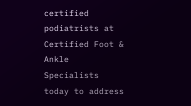certified podiatrists at Certified Foot & Ankle Specialists today to address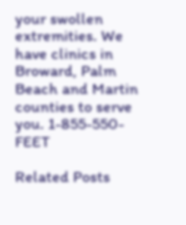your swollen extremities. We have clinics in Broward, Palm Beach and Martin counties to serve you. 1-855-550-FEET

Related Posts